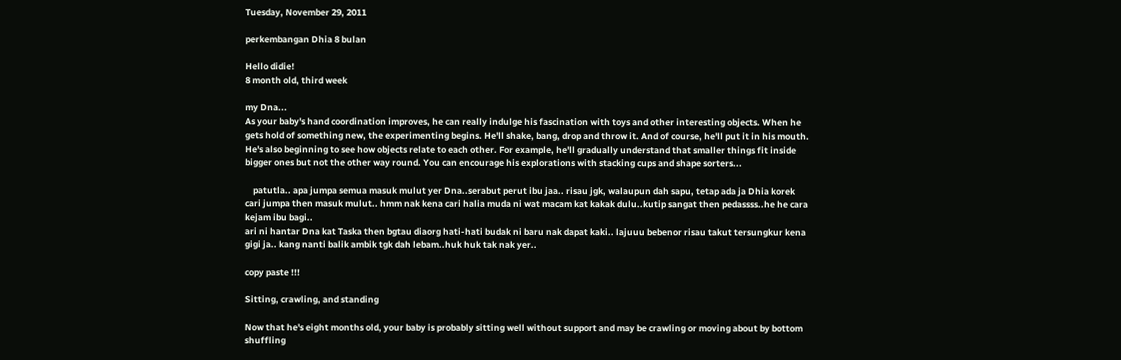Tuesday, November 29, 2011

perkembangan Dhia 8 bulan

Hello didie!
8 month old, third week

my Dna...
As your baby's hand coordination improves, he can really indulge his fascination with toys and other interesting objects. When he gets hold of something new, the experimenting begins. He'll shake, bang, drop and throw it. And of course, he'll put it in his mouth. He's also beginning to see how objects relate to each other. For example, he'll gradually understand that smaller things fit inside bigger ones but not the other way round. You can encourage his explorations with stacking cups and shape sorters...

    patutla.. apa jumpa semua masuk mulut yer Dna..serabut perut ibu jaa.. risau jgk, walaupun dah sapu, tetap ada ja Dhia korek cari jumpa then masuk mulut.. hmm nak kena cari halia muda ni wat macam kat kakak dulu..kutip sangat then pedassss..he he cara kejam ibu bagi..
ari ni hantar Dna kat Taska then bgtau diaorg hati-hati budak ni baru nak dapat kaki.. lajuuu bebenor risau takut tersungkur kena gigi ja.. kang nanti balik ambik tgk dah lebam..huk huk tak nak yer..

copy paste !!!

Sitting, crawling, and standing

Now that he's eight months old, your baby is probably sitting well without support and may be crawling or moving about by bottom shuffling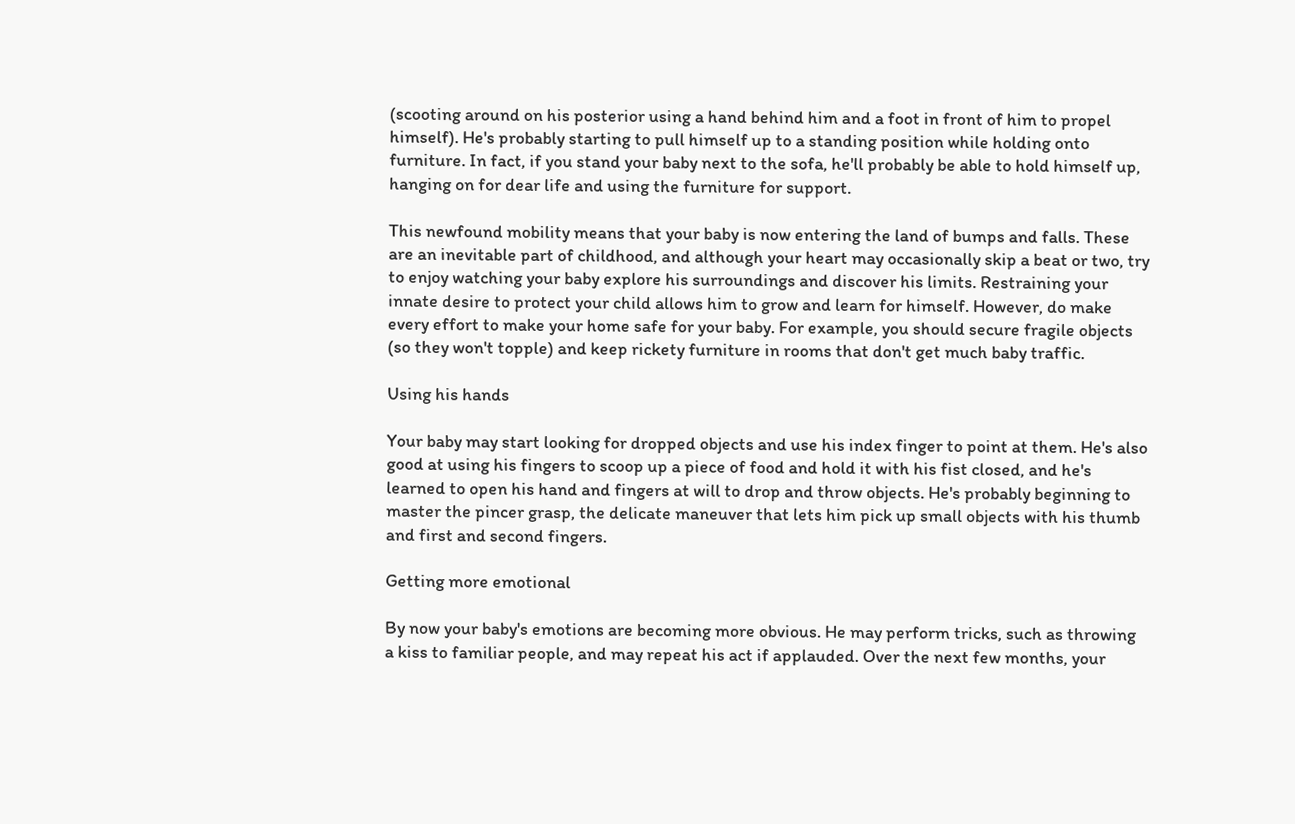(scooting around on his posterior using a hand behind him and a foot in front of him to propel himself). He's probably starting to pull himself up to a standing position while holding onto furniture. In fact, if you stand your baby next to the sofa, he'll probably be able to hold himself up, hanging on for dear life and using the furniture for support.

This newfound mobility means that your baby is now entering the land of bumps and falls. These are an inevitable part of childhood, and although your heart may occasionally skip a beat or two, try to enjoy watching your baby explore his surroundings and discover his limits. Restraining your innate desire to protect your child allows him to grow and learn for himself. However, do make every effort to make your home safe for your baby. For example, you should secure fragile objects (so they won't topple) and keep rickety furniture in rooms that don't get much baby traffic.

Using his hands

Your baby may start looking for dropped objects and use his index finger to point at them. He's also good at using his fingers to scoop up a piece of food and hold it with his fist closed, and he's learned to open his hand and fingers at will to drop and throw objects. He's probably beginning to master the pincer grasp, the delicate maneuver that lets him pick up small objects with his thumb and first and second fingers.

Getting more emotional

By now your baby's emotions are becoming more obvious. He may perform tricks, such as throwing a kiss to familiar people, and may repeat his act if applauded. Over the next few months, your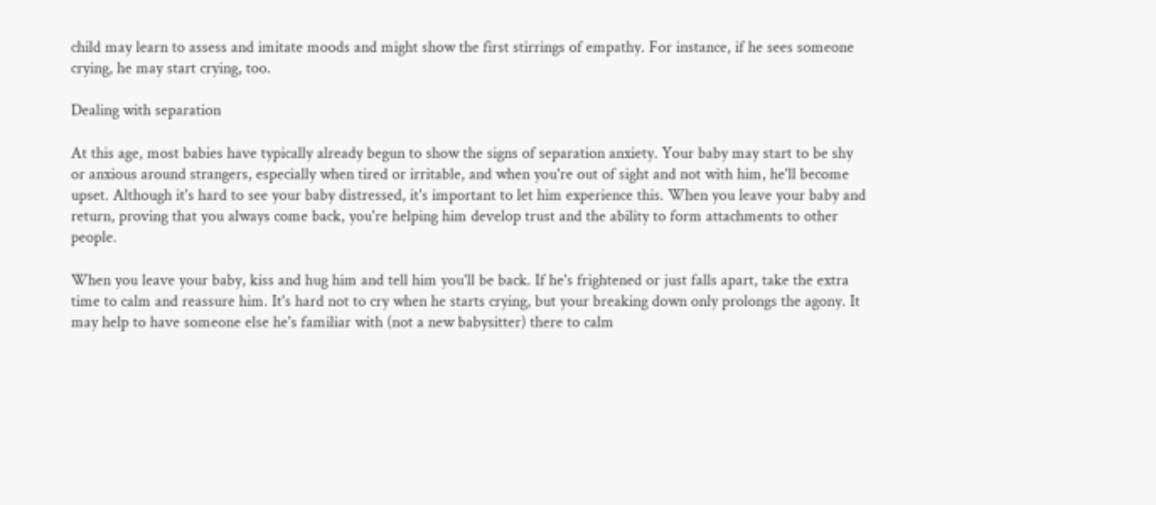child may learn to assess and imitate moods and might show the first stirrings of empathy. For instance, if he sees someone crying, he may start crying, too.

Dealing with separation

At this age, most babies have typically already begun to show the signs of separation anxiety. Your baby may start to be shy or anxious around strangers, especially when tired or irritable, and when you're out of sight and not with him, he'll become upset. Although it's hard to see your baby distressed, it's important to let him experience this. When you leave your baby and return, proving that you always come back, you're helping him develop trust and the ability to form attachments to other people.

When you leave your baby, kiss and hug him and tell him you'll be back. If he's frightened or just falls apart, take the extra time to calm and reassure him. It's hard not to cry when he starts crying, but your breaking down only prolongs the agony. It may help to have someone else he's familiar with (not a new babysitter) there to calm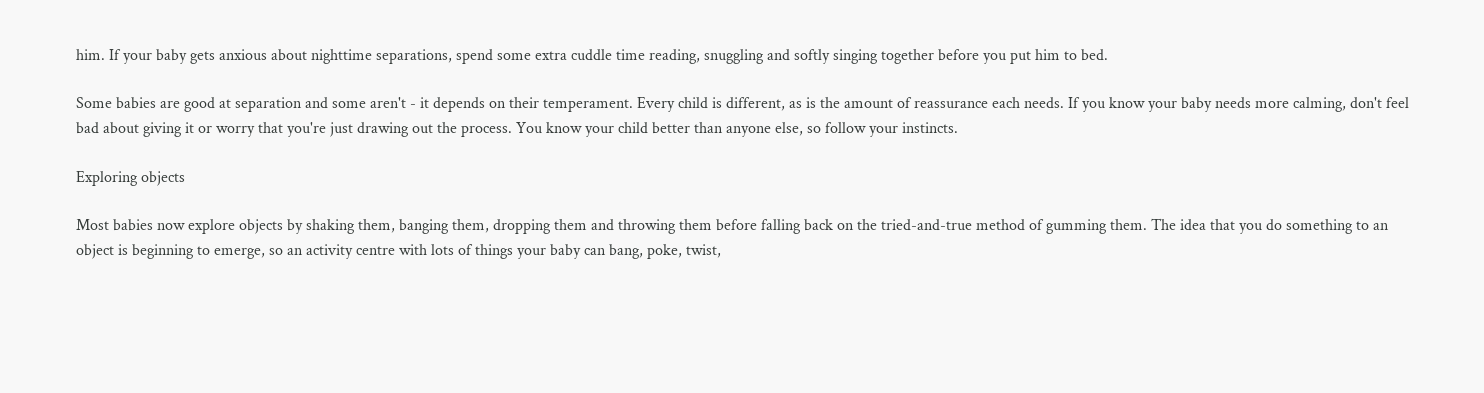him. If your baby gets anxious about nighttime separations, spend some extra cuddle time reading, snuggling and softly singing together before you put him to bed.

Some babies are good at separation and some aren't - it depends on their temperament. Every child is different, as is the amount of reassurance each needs. If you know your baby needs more calming, don't feel bad about giving it or worry that you're just drawing out the process. You know your child better than anyone else, so follow your instincts.

Exploring objects

Most babies now explore objects by shaking them, banging them, dropping them and throwing them before falling back on the tried-and-true method of gumming them. The idea that you do something to an object is beginning to emerge, so an activity centre with lots of things your baby can bang, poke, twist,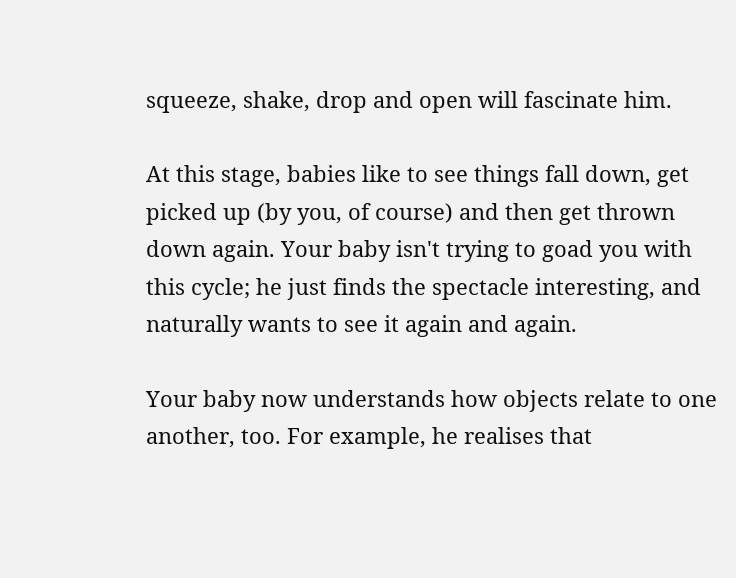squeeze, shake, drop and open will fascinate him.

At this stage, babies like to see things fall down, get picked up (by you, of course) and then get thrown down again. Your baby isn't trying to goad you with this cycle; he just finds the spectacle interesting, and naturally wants to see it again and again.

Your baby now understands how objects relate to one another, too. For example, he realises that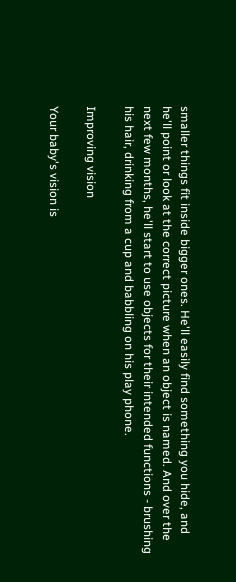smaller things fit inside bigger ones. He'll easily find something you hide, and he'll point or look at the correct picture when an object is named. And over the next few months, he'll start to use objects for their intended functions - brushing his hair, drinking from a cup and babbling on his play phone.

Improving vision

Your baby's vision is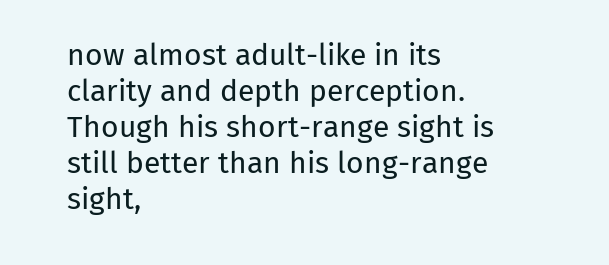now almost adult-like in its clarity and depth perception. Though his short-range sight is still better than his long-range sight,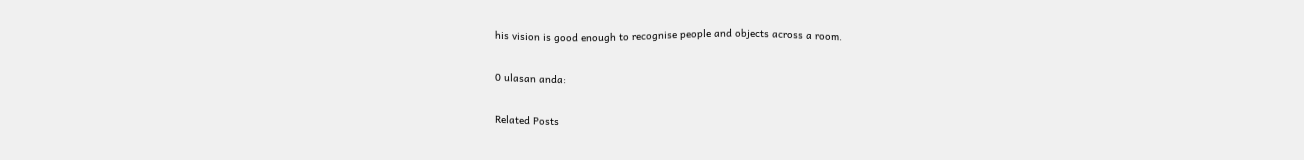his vision is good enough to recognise people and objects across a room.

0 ulasan anda:

Related Posts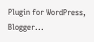Plugin for WordPress, Blogger...